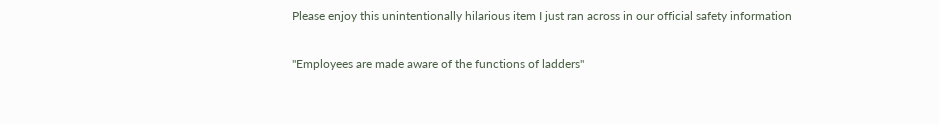Please enjoy this unintentionally hilarious item I just ran across in our official safety information

"Employees are made aware of the functions of ladders"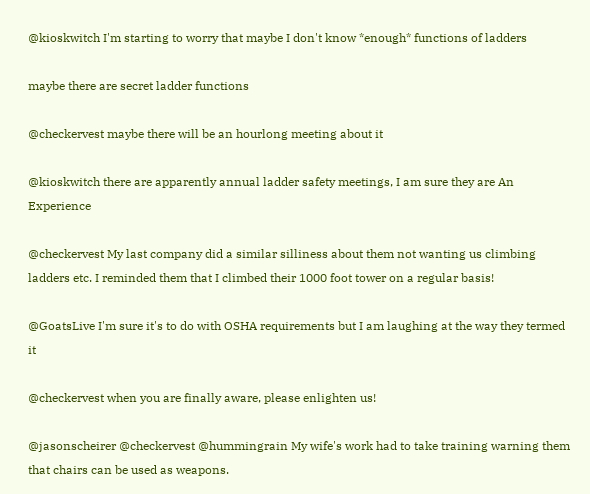@kioskwitch I'm starting to worry that maybe I don't know *enough* functions of ladders

maybe there are secret ladder functions

@checkervest maybe there will be an hourlong meeting about it

@kioskwitch there are apparently annual ladder safety meetings, I am sure they are An Experience

@checkervest My last company did a similar silliness about them not wanting us climbing ladders etc. I reminded them that I climbed their 1000 foot tower on a regular basis!

@GoatsLive I'm sure it's to do with OSHA requirements but I am laughing at the way they termed it

@checkervest when you are finally aware, please enlighten us!

@jasonscheirer @checkervest @hummingrain My wife's work had to take training warning them that chairs can be used as weapons.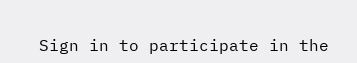Sign in to participate in the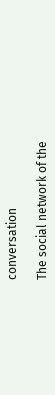conversation

The social network of the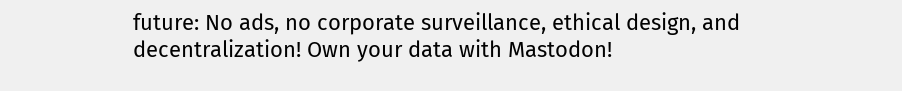future: No ads, no corporate surveillance, ethical design, and decentralization! Own your data with Mastodon!